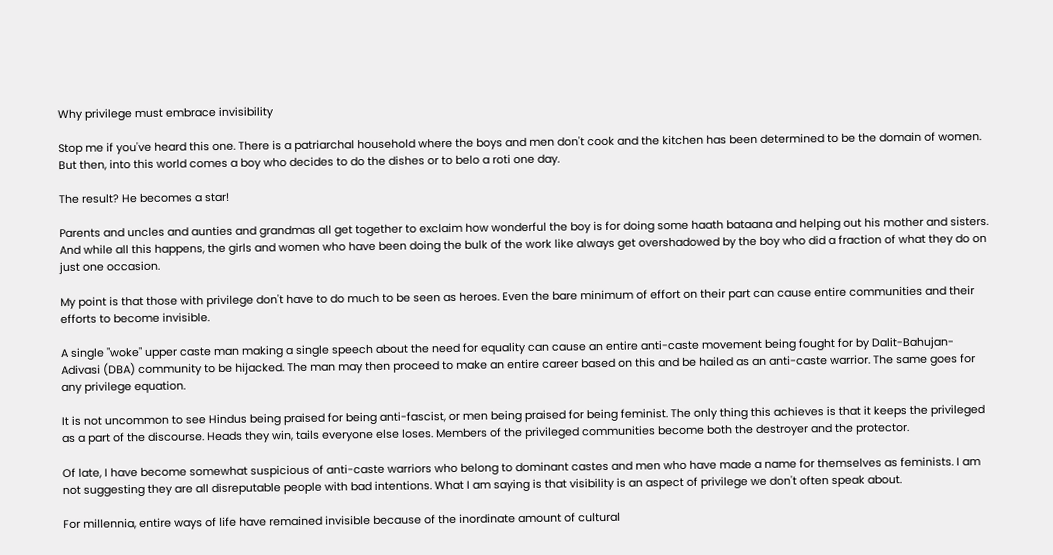Why privilege must embrace invisibility

Stop me if you've heard this one. There is a patriarchal household where the boys and men don't cook and the kitchen has been determined to be the domain of women. But then, into this world comes a boy who decides to do the dishes or to belo a roti one day.

The result? He becomes a star!

Parents and uncles and aunties and grandmas all get together to exclaim how wonderful the boy is for doing some haath bataana and helping out his mother and sisters. And while all this happens, the girls and women who have been doing the bulk of the work like always get overshadowed by the boy who did a fraction of what they do on just one occasion.

My point is that those with privilege don't have to do much to be seen as heroes. Even the bare minimum of effort on their part can cause entire communities and their efforts to become invisible.

A single "woke" upper caste man making a single speech about the need for equality can cause an entire anti-caste movement being fought for by Dalit-Bahujan-Adivasi (DBA) community to be hijacked. The man may then proceed to make an entire career based on this and be hailed as an anti-caste warrior. The same goes for any privilege equation.

It is not uncommon to see Hindus being praised for being anti-fascist, or men being praised for being feminist. The only thing this achieves is that it keeps the privileged as a part of the discourse. Heads they win, tails everyone else loses. Members of the privileged communities become both the destroyer and the protector.

Of late, I have become somewhat suspicious of anti-caste warriors who belong to dominant castes and men who have made a name for themselves as feminists. I am not suggesting they are all disreputable people with bad intentions. What I am saying is that visibility is an aspect of privilege we don't often speak about.

For millennia, entire ways of life have remained invisible because of the inordinate amount of cultural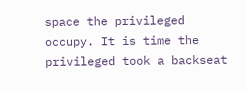space the privileged occupy. It is time the privileged took a backseat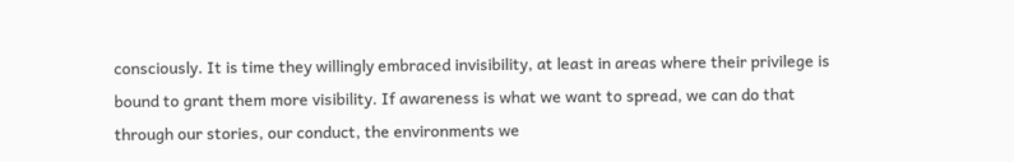consciously. It is time they willingly embraced invisibility, at least in areas where their privilege is bound to grant them more visibility. If awareness is what we want to spread, we can do that through our stories, our conduct, the environments we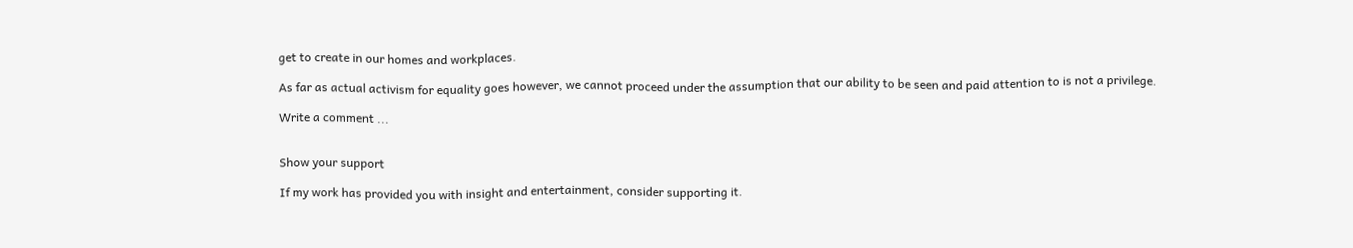get to create in our homes and workplaces.

As far as actual activism for equality goes however, we cannot proceed under the assumption that our ability to be seen and paid attention to is not a privilege.

Write a comment ...


Show your support

If my work has provided you with insight and entertainment, consider supporting it.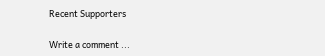Recent Supporters

Write a comment ...